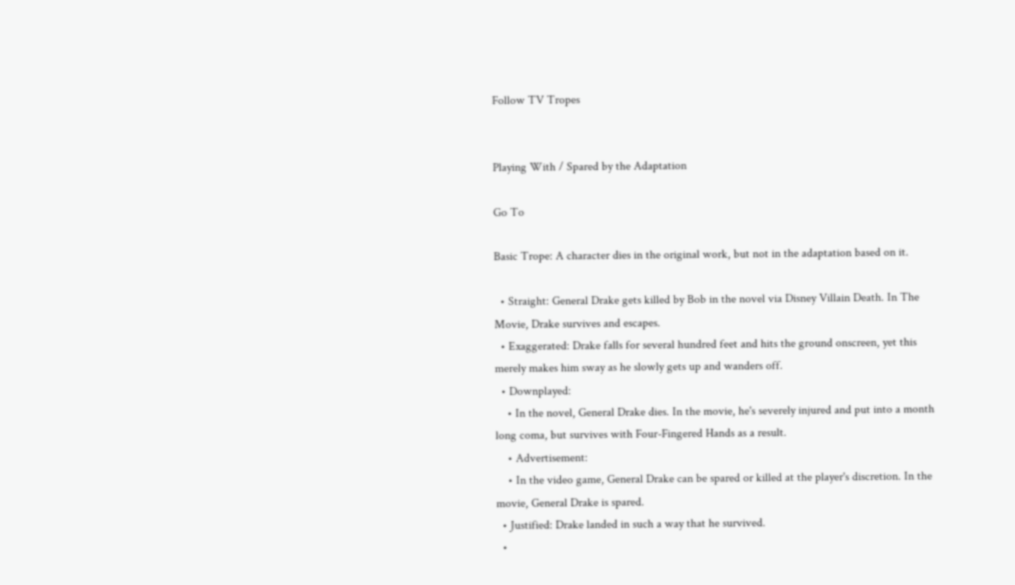Follow TV Tropes


Playing With / Spared by the Adaptation

Go To

Basic Trope: A character dies in the original work, but not in the adaptation based on it.

  • Straight: General Drake gets killed by Bob in the novel via Disney Villain Death. In The Movie, Drake survives and escapes.
  • Exaggerated: Drake falls for several hundred feet and hits the ground onscreen, yet this merely makes him sway as he slowly gets up and wanders off.
  • Downplayed:
    • In the novel, General Drake dies. In the movie, he's severely injured and put into a month long coma, but survives with Four-Fingered Hands as a result.
    • Advertisement:
    • In the video game, General Drake can be spared or killed at the player's discretion. In the movie, General Drake is spared.
  • Justified: Drake landed in such a way that he survived.
  •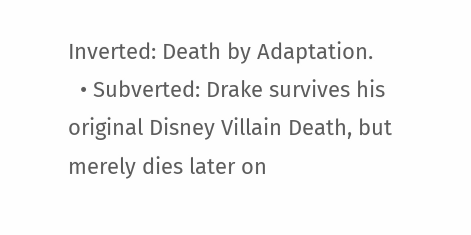Inverted: Death by Adaptation.
  • Subverted: Drake survives his original Disney Villain Death, but merely dies later on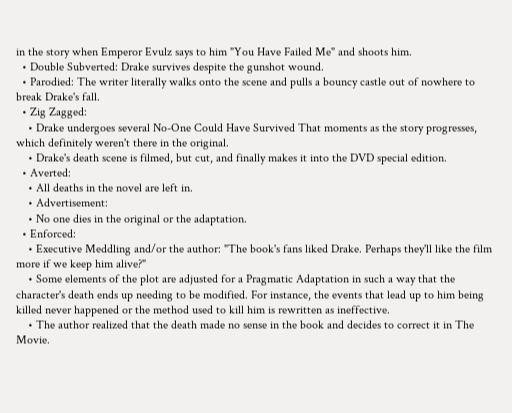in the story when Emperor Evulz says to him "You Have Failed Me" and shoots him.
  • Double Subverted: Drake survives despite the gunshot wound.
  • Parodied: The writer literally walks onto the scene and pulls a bouncy castle out of nowhere to break Drake's fall.
  • Zig Zagged:
    • Drake undergoes several No-One Could Have Survived That moments as the story progresses, which definitely weren't there in the original.
    • Drake's death scene is filmed, but cut, and finally makes it into the DVD special edition.
  • Averted:
    • All deaths in the novel are left in.
    • Advertisement:
    • No one dies in the original or the adaptation.
  • Enforced:
    • Executive Meddling and/or the author: "The book's fans liked Drake. Perhaps they'll like the film more if we keep him alive?"
    • Some elements of the plot are adjusted for a Pragmatic Adaptation in such a way that the character's death ends up needing to be modified. For instance, the events that lead up to him being killed never happened or the method used to kill him is rewritten as ineffective.
    • The author realized that the death made no sense in the book and decides to correct it in The Movie.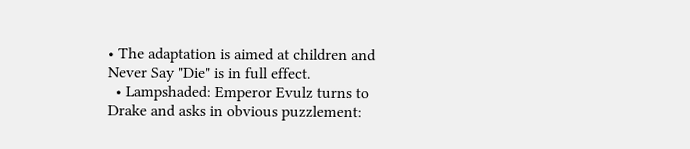• The adaptation is aimed at children and Never Say "Die" is in full effect.
  • Lampshaded: Emperor Evulz turns to Drake and asks in obvious puzzlement: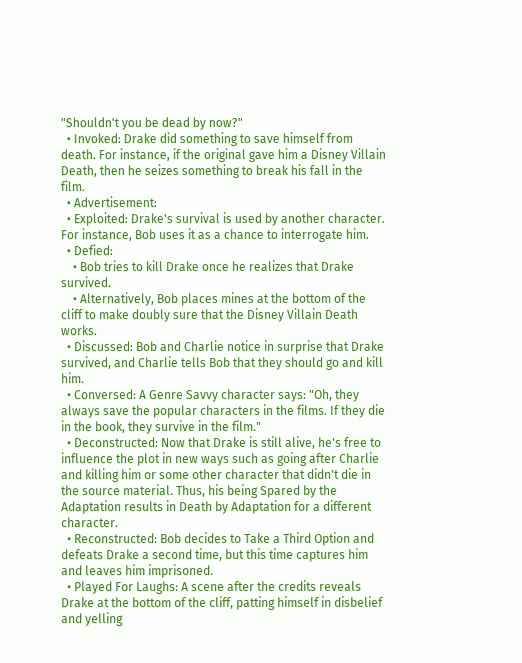"Shouldn't you be dead by now?"
  • Invoked: Drake did something to save himself from death. For instance, if the original gave him a Disney Villain Death, then he seizes something to break his fall in the film.
  • Advertisement:
  • Exploited: Drake's survival is used by another character. For instance, Bob uses it as a chance to interrogate him.
  • Defied:
    • Bob tries to kill Drake once he realizes that Drake survived.
    • Alternatively, Bob places mines at the bottom of the cliff to make doubly sure that the Disney Villain Death works.
  • Discussed: Bob and Charlie notice in surprise that Drake survived, and Charlie tells Bob that they should go and kill him.
  • Conversed: A Genre Savvy character says: "Oh, they always save the popular characters in the films. If they die in the book, they survive in the film."
  • Deconstructed: Now that Drake is still alive, he's free to influence the plot in new ways such as going after Charlie and killing him or some other character that didn't die in the source material. Thus, his being Spared by the Adaptation results in Death by Adaptation for a different character.
  • Reconstructed: Bob decides to Take a Third Option and defeats Drake a second time, but this time captures him and leaves him imprisoned.
  • Played For Laughs: A scene after the credits reveals Drake at the bottom of the cliff, patting himself in disbelief and yelling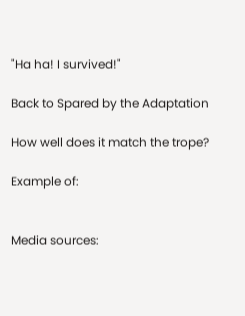"Ha ha! I survived!"

Back to Spared by the Adaptation

How well does it match the trope?

Example of:


Media sources: